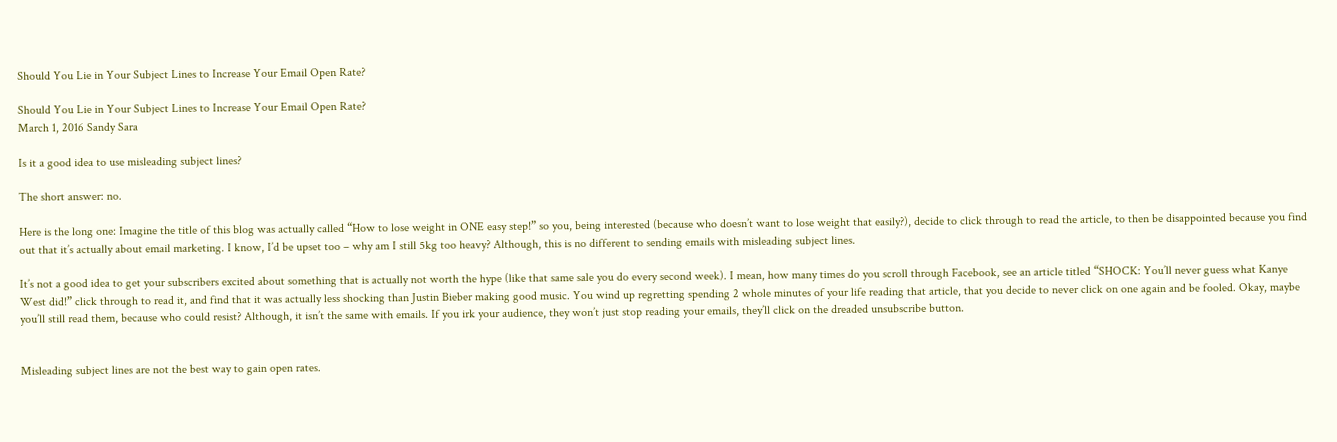Should You Lie in Your Subject Lines to Increase Your Email Open Rate?

Should You Lie in Your Subject Lines to Increase Your Email Open Rate?
March 1, 2016 Sandy Sara

Is it a good idea to use misleading subject lines?

The short answer: no.

Here is the long one: Imagine the title of this blog was actually called “How to lose weight in ONE easy step!” so you, being interested (because who doesn’t want to lose weight that easily?), decide to click through to read the article, to then be disappointed because you find out that it’s actually about email marketing. I know, I’d be upset too – why am I still 5kg too heavy? Although, this is no different to sending emails with misleading subject lines.

It’s not a good idea to get your subscribers excited about something that is actually not worth the hype (like that same sale you do every second week). I mean, how many times do you scroll through Facebook, see an article titled “SHOCK: You’ll never guess what Kanye West did!” click through to read it, and find that it was actually less shocking than Justin Bieber making good music. You wind up regretting spending 2 whole minutes of your life reading that article, that you decide to never click on one again and be fooled. Okay, maybe you’ll still read them, because who could resist? Although, it isn’t the same with emails. If you irk your audience, they won’t just stop reading your emails, they’ll click on the dreaded unsubscribe button.


Misleading subject lines are not the best way to gain open rates.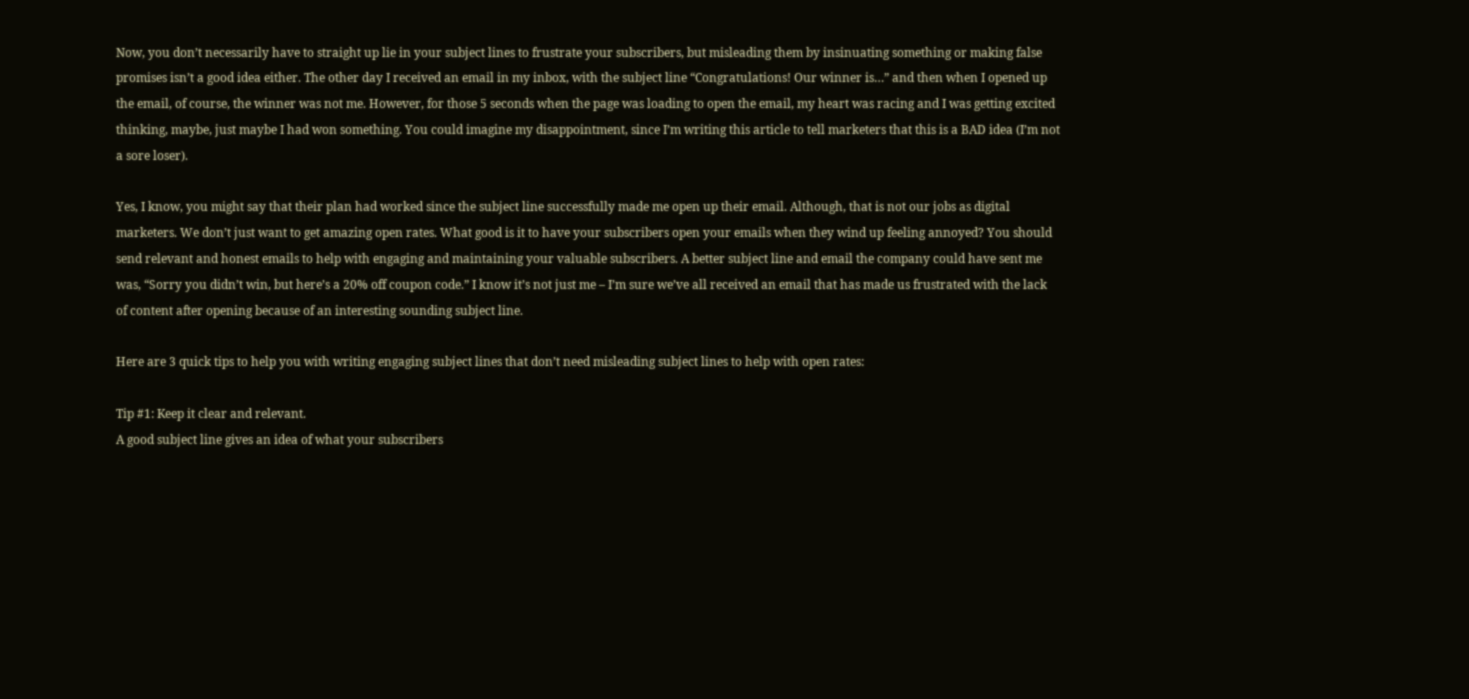Now, you don’t necessarily have to straight up lie in your subject lines to frustrate your subscribers, but misleading them by insinuating something or making false promises isn’t a good idea either. The other day I received an email in my inbox, with the subject line “Congratulations! Our winner is…” and then when I opened up the email, of course, the winner was not me. However, for those 5 seconds when the page was loading to open the email, my heart was racing and I was getting excited thinking, maybe, just maybe I had won something. You could imagine my disappointment, since I’m writing this article to tell marketers that this is a BAD idea (I’m not a sore loser).

Yes, I know, you might say that their plan had worked since the subject line successfully made me open up their email. Although, that is not our jobs as digital marketers. We don’t just want to get amazing open rates. What good is it to have your subscribers open your emails when they wind up feeling annoyed? You should send relevant and honest emails to help with engaging and maintaining your valuable subscribers. A better subject line and email the company could have sent me was, “Sorry you didn’t win, but here’s a 20% off coupon code.” I know it’s not just me – I’m sure we’ve all received an email that has made us frustrated with the lack of content after opening because of an interesting sounding subject line.

Here are 3 quick tips to help you with writing engaging subject lines that don’t need misleading subject lines to help with open rates:

Tip #1: Keep it clear and relevant.
A good subject line gives an idea of what your subscribers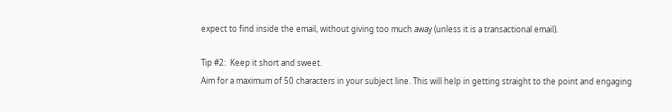expect to find inside the email, without giving too much away (unless it is a transactional email).

Tip #2:  Keep it short and sweet.
Aim for a maximum of 50 characters in your subject line. This will help in getting straight to the point and engaging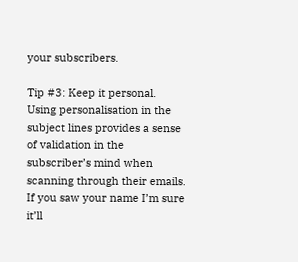your subscribers.

Tip #3: Keep it personal.
Using personalisation in the subject lines provides a sense of validation in the subscriber’s mind when scanning through their emails. If you saw your name I’m sure it’ll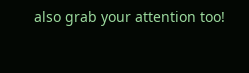also grab your attention too!